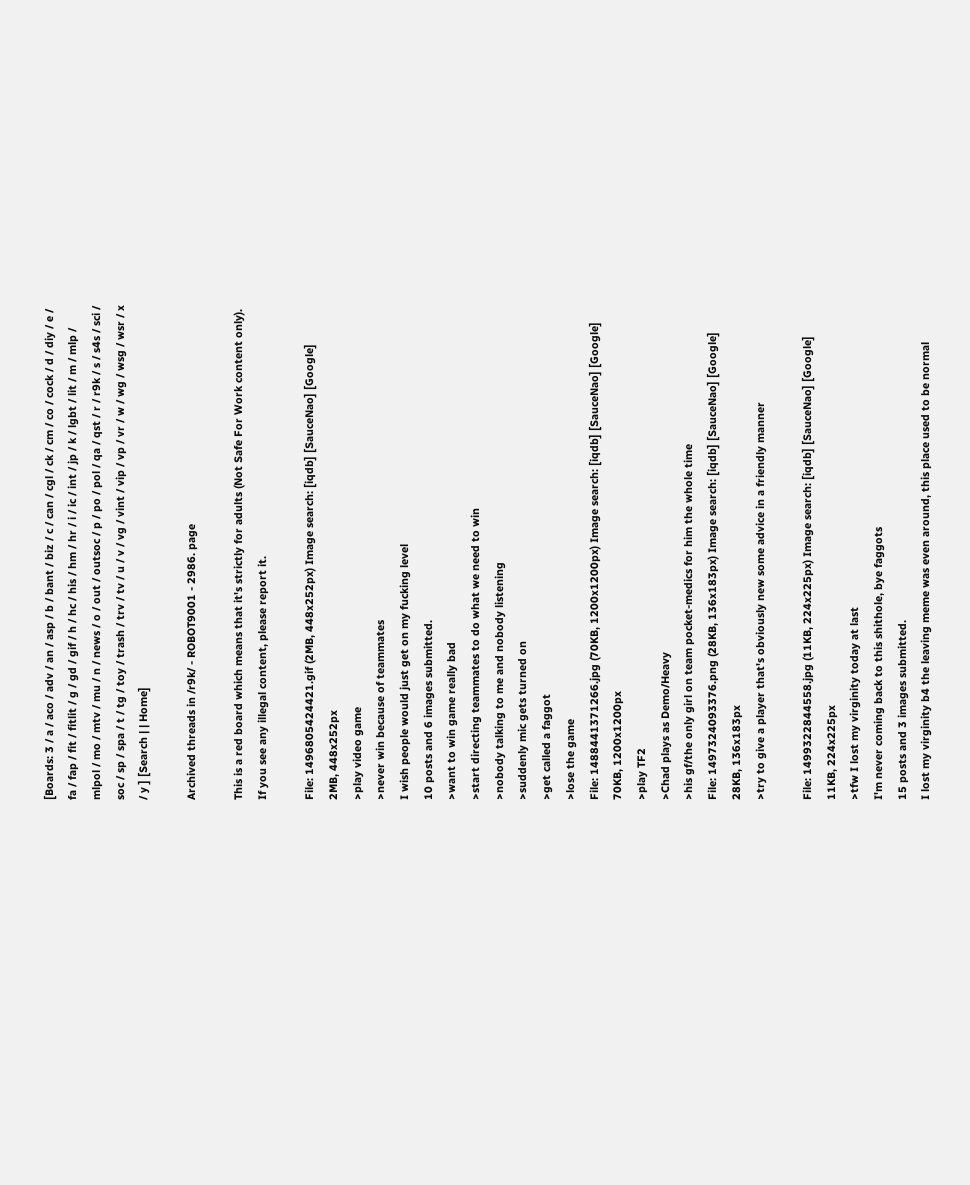[Boards: 3 / a / aco / adv / an / asp / b / bant / biz / c / can / cgl / ck / cm / co / cock / d / diy / e / fa / fap / fit / fitlit / g / gd / gif / h / hc / his / hm / hr / i / ic / int / jp / k / lgbt / lit / m / mlp / mlpol / mo / mtv / mu / n / news / o / out / outsoc / p / po / pol / qa / qst / r / r9k / s / s4s / sci / soc / sp / spa / t / tg / toy / trash / trv / tv / u / v / vg / vint / vip / vp / vr / w / wg / wsg / wsr / x / y ] [Search | | Home]

Archived threads in /r9k/ - ROBOT9001 - 2986. page

This is a red board which means that it's strictly for adults (Not Safe For Work content only). If you see any illegal content, please report it.

File: 1496805424421.gif (2MB, 448x252px) Image search: [iqdb] [SauceNao] [Google]
2MB, 448x252px
>play video game
>never win because of teammates
I wish people would just get on my fucking level
10 posts and 6 images submitted.
>want to win game really bad
>start directing teammates to do what we need to win
>nobody talking to me and nobody listening
>suddenly mic gets turned on
>get called a faggot
>lose the game
File: 1488441371266.jpg (70KB, 1200x1200px) Image search: [iqdb] [SauceNao] [Google]
70KB, 1200x1200px
>play TF2
>Chad plays as Demo/Heavy
>his gf/the only girl on team pocket-medics for him the whole time
File: 1497324093376.png (28KB, 136x183px) Image search: [iqdb] [SauceNao] [Google]
28KB, 136x183px
>try to give a player that's obviously new some advice in a friendly manner

File: 1499322844558.jpg (11KB, 224x225px) Image search: [iqdb] [SauceNao] [Google]
11KB, 224x225px
>tfw I lost my virginity today at last
I'm never coming back to this shithole, bye faggots
15 posts and 3 images submitted.
I lost my virginity b4 the leaving meme was even around, this place used to be normal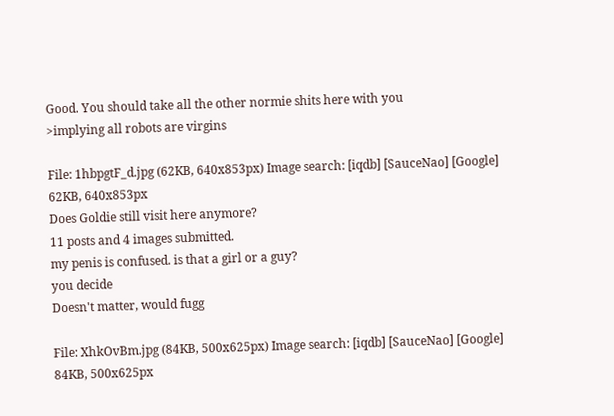Good. You should take all the other normie shits here with you
>implying all robots are virgins

File: 1hbpgtF_d.jpg (62KB, 640x853px) Image search: [iqdb] [SauceNao] [Google]
62KB, 640x853px
Does Goldie still visit here anymore?
11 posts and 4 images submitted.
my penis is confused. is that a girl or a guy?
you decide
Doesn't matter, would fugg

File: XhkOvBm.jpg (84KB, 500x625px) Image search: [iqdb] [SauceNao] [Google]
84KB, 500x625px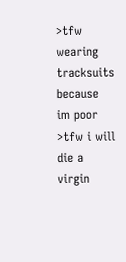>tfw wearing tracksuits because im poor
>tfw i will die a virgin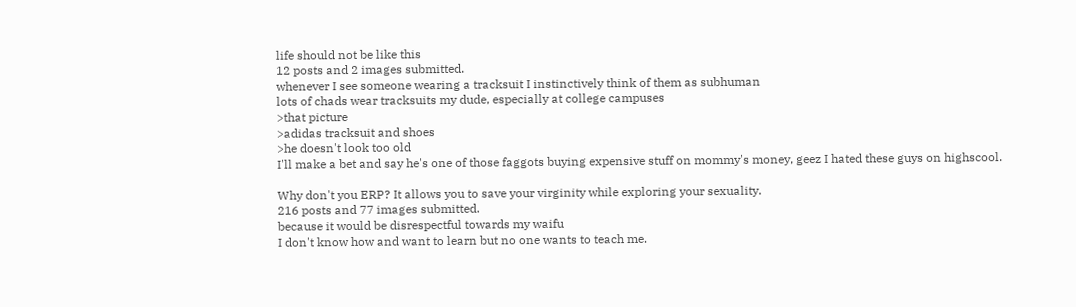life should not be like this
12 posts and 2 images submitted.
whenever I see someone wearing a tracksuit I instinctively think of them as subhuman
lots of chads wear tracksuits my dude, especially at college campuses
>that picture
>adidas tracksuit and shoes
>he doesn't look too old
I'll make a bet and say he's one of those faggots buying expensive stuff on mommy's money, geez I hated these guys on highscool.

Why don't you ERP? It allows you to save your virginity while exploring your sexuality.
216 posts and 77 images submitted.
because it would be disrespectful towards my waifu
I don't know how and want to learn but no one wants to teach me.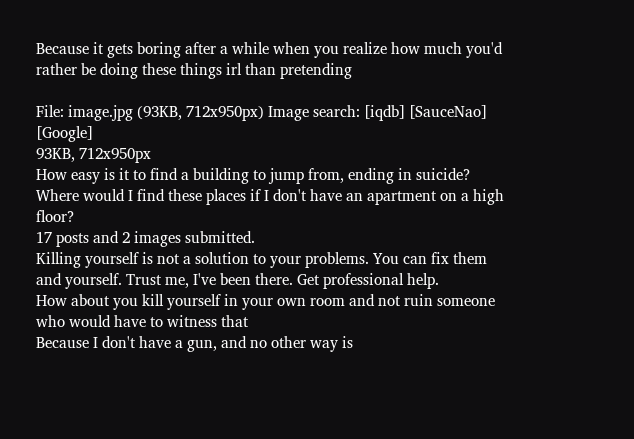Because it gets boring after a while when you realize how much you'd rather be doing these things irl than pretending

File: image.jpg (93KB, 712x950px) Image search: [iqdb] [SauceNao] [Google]
93KB, 712x950px
How easy is it to find a building to jump from, ending in suicide? Where would I find these places if I don't have an apartment on a high floor?
17 posts and 2 images submitted.
Killing yourself is not a solution to your problems. You can fix them and yourself. Trust me, I've been there. Get professional help.
How about you kill yourself in your own room and not ruin someone who would have to witness that
Because I don't have a gun, and no other way is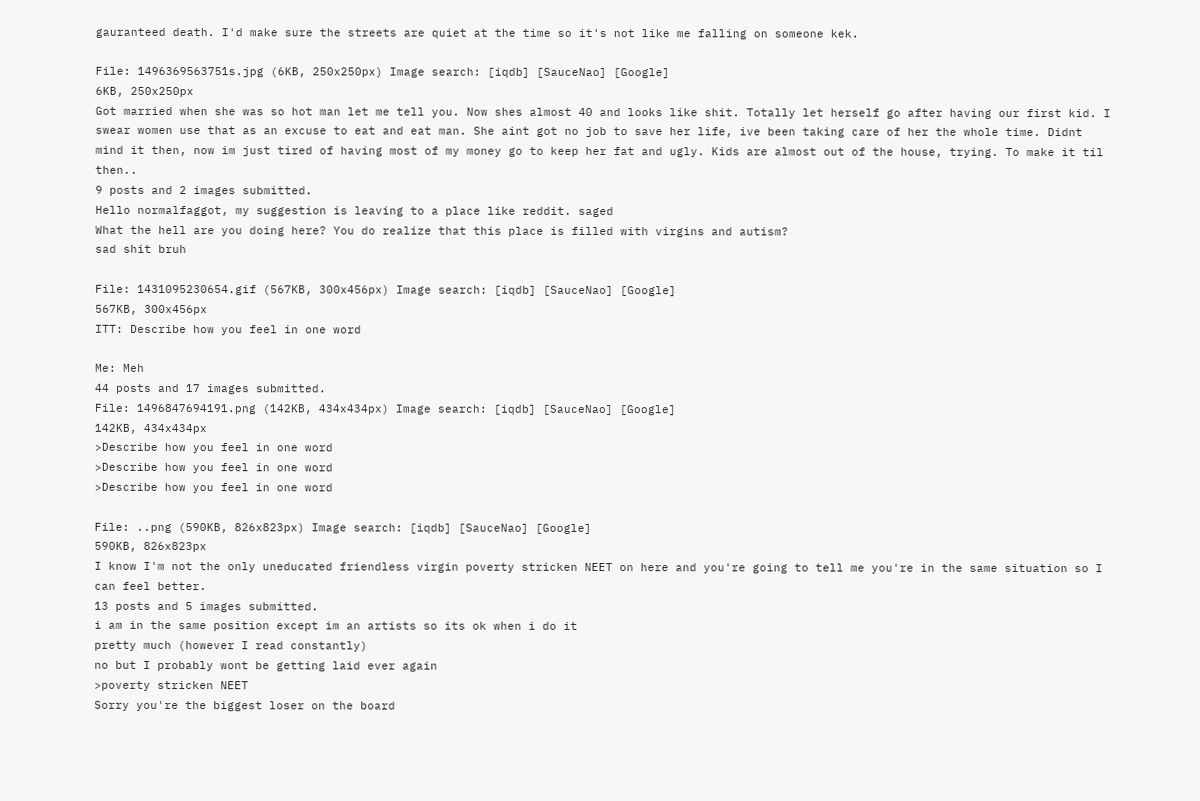gauranteed death. I'd make sure the streets are quiet at the time so it's not like me falling on someone kek.

File: 1496369563751s.jpg (6KB, 250x250px) Image search: [iqdb] [SauceNao] [Google]
6KB, 250x250px
Got married when she was so hot man let me tell you. Now shes almost 40 and looks like shit. Totally let herself go after having our first kid. I swear women use that as an excuse to eat and eat man. She aint got no job to save her life, ive been taking care of her the whole time. Didnt mind it then, now im just tired of having most of my money go to keep her fat and ugly. Kids are almost out of the house, trying. To make it til then..
9 posts and 2 images submitted.
Hello normalfaggot, my suggestion is leaving to a place like reddit. saged
What the hell are you doing here? You do realize that this place is filled with virgins and autism?
sad shit bruh

File: 1431095230654.gif (567KB, 300x456px) Image search: [iqdb] [SauceNao] [Google]
567KB, 300x456px
ITT: Describe how you feel in one word

Me: Meh
44 posts and 17 images submitted.
File: 1496847694191.png (142KB, 434x434px) Image search: [iqdb] [SauceNao] [Google]
142KB, 434x434px
>Describe how you feel in one word
>Describe how you feel in one word
>Describe how you feel in one word

File: ..png (590KB, 826x823px) Image search: [iqdb] [SauceNao] [Google]
590KB, 826x823px
I know I'm not the only uneducated friendless virgin poverty stricken NEET on here and you're going to tell me you're in the same situation so I can feel better.
13 posts and 5 images submitted.
i am in the same position except im an artists so its ok when i do it
pretty much (however I read constantly)
no but I probably wont be getting laid ever again
>poverty stricken NEET
Sorry you're the biggest loser on the board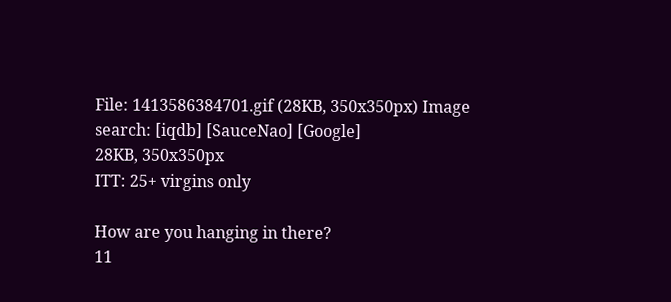File: 1413586384701.gif (28KB, 350x350px) Image search: [iqdb] [SauceNao] [Google]
28KB, 350x350px
ITT: 25+ virgins only

How are you hanging in there?
11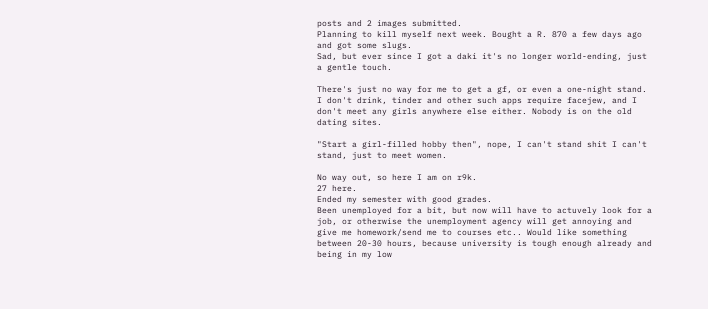posts and 2 images submitted.
Planning to kill myself next week. Bought a R. 870 a few days ago and got some slugs.
Sad, but ever since I got a daki it's no longer world-ending, just a gentle touch.

There's just no way for me to get a gf, or even a one-night stand. I don't drink, tinder and other such apps require facejew, and I don't meet any girls anywhere else either. Nobody is on the old dating sites.

"Start a girl-filled hobby then", nope, I can't stand shit I can't stand, just to meet women.

No way out, so here I am on r9k.
27 here.
Ended my semester with good grades.
Been unemployed for a bit, but now will have to actuvely look for a job, or otherwise the unemployment agency will get annoying and give me homework/send me to courses etc.. Would like something between 20-30 hours, because university is tough enough already and being in my low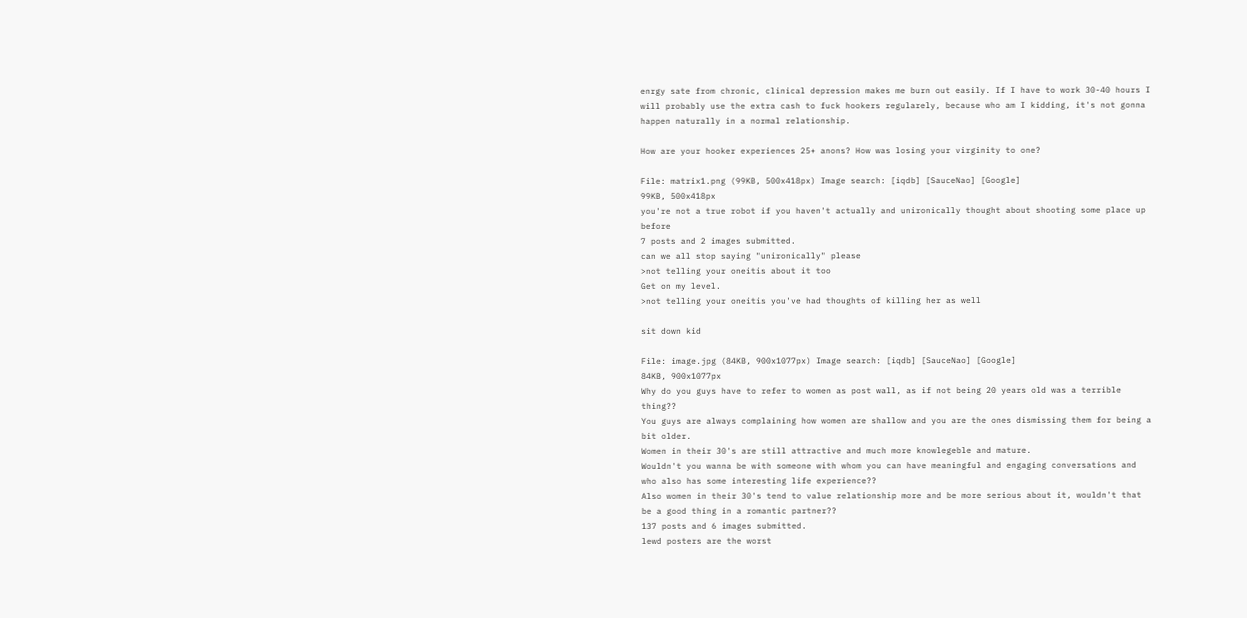enrgy sate from chronic, clinical depression makes me burn out easily. If I have to work 30-40 hours I will probably use the extra cash to fuck hookers regularely, because who am I kidding, it's not gonna happen naturally in a normal relationship.

How are your hooker experiences 25+ anons? How was losing your virginity to one?

File: matrix1.png (99KB, 500x418px) Image search: [iqdb] [SauceNao] [Google]
99KB, 500x418px
you're not a true robot if you haven't actually and unironically thought about shooting some place up before
7 posts and 2 images submitted.
can we all stop saying "unironically" please
>not telling your oneitis about it too
Get on my level.
>not telling your oneitis you've had thoughts of killing her as well

sit down kid

File: image.jpg (84KB, 900x1077px) Image search: [iqdb] [SauceNao] [Google]
84KB, 900x1077px
Why do you guys have to refer to women as post wall, as if not being 20 years old was a terrible thing??
You guys are always complaining how women are shallow and you are the ones dismissing them for being a bit older.
Women in their 30's are still attractive and much more knowlegeble and mature.
Wouldn't you wanna be with someone with whom you can have meaningful and engaging conversations and who also has some interesting life experience??
Also women in their 30's tend to value relationship more and be more serious about it, wouldn't that be a good thing in a romantic partner??
137 posts and 6 images submitted.
lewd posters are the worst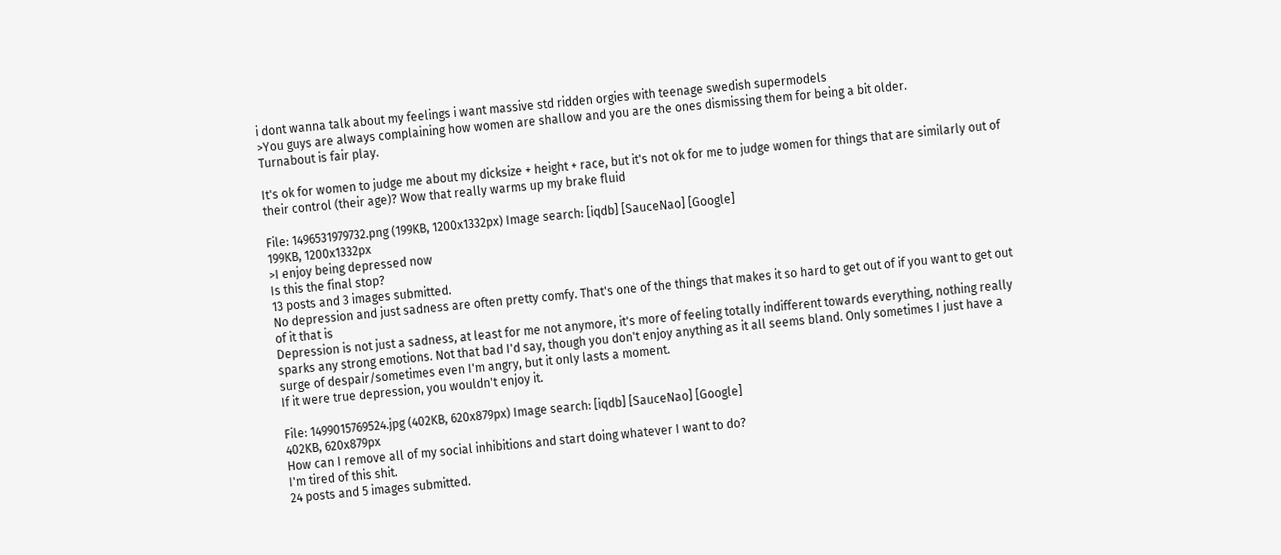i dont wanna talk about my feelings i want massive std ridden orgies with teenage swedish supermodels
>You guys are always complaining how women are shallow and you are the ones dismissing them for being a bit older.
Turnabout is fair play.

It's ok for women to judge me about my dicksize + height + race, but it's not ok for me to judge women for things that are similarly out of their control (their age)? Wow that really warms up my brake fluid

File: 1496531979732.png (199KB, 1200x1332px) Image search: [iqdb] [SauceNao] [Google]
199KB, 1200x1332px
>I enjoy being depressed now
Is this the final stop?
13 posts and 3 images submitted.
No depression and just sadness are often pretty comfy. That's one of the things that makes it so hard to get out of if you want to get out of it that is
Depression is not just a sadness, at least for me not anymore, it's more of feeling totally indifferent towards everything, nothing really sparks any strong emotions. Not that bad I'd say, though you don't enjoy anything as it all seems bland. Only sometimes I just have a surge of despair/sometimes even I'm angry, but it only lasts a moment.
If it were true depression, you wouldn't enjoy it.

File: 1499015769524.jpg (402KB, 620x879px) Image search: [iqdb] [SauceNao] [Google]
402KB, 620x879px
How can I remove all of my social inhibitions and start doing whatever I want to do?
I'm tired of this shit.
24 posts and 5 images submitted.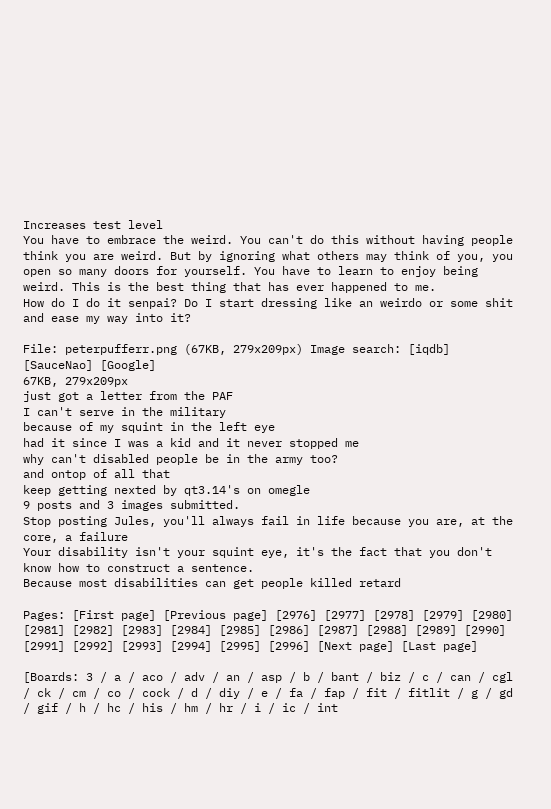Increases test level
You have to embrace the weird. You can't do this without having people think you are weird. But by ignoring what others may think of you, you open so many doors for yourself. You have to learn to enjoy being weird. This is the best thing that has ever happened to me.
How do I do it senpai? Do I start dressing like an weirdo or some shit and ease my way into it?

File: peterpufferr.png (67KB, 279x209px) Image search: [iqdb] [SauceNao] [Google]
67KB, 279x209px
just got a letter from the PAF
I can't serve in the military
because of my squint in the left eye
had it since I was a kid and it never stopped me
why can't disabled people be in the army too?
and ontop of all that
keep getting nexted by qt3.14's on omegle
9 posts and 3 images submitted.
Stop posting Jules, you'll always fail in life because you are, at the core, a failure
Your disability isn't your squint eye, it's the fact that you don't know how to construct a sentence.
Because most disabilities can get people killed retard

Pages: [First page] [Previous page] [2976] [2977] [2978] [2979] [2980] [2981] [2982] [2983] [2984] [2985] [2986] [2987] [2988] [2989] [2990] [2991] [2992] [2993] [2994] [2995] [2996] [Next page] [Last page]

[Boards: 3 / a / aco / adv / an / asp / b / bant / biz / c / can / cgl / ck / cm / co / cock / d / diy / e / fa / fap / fit / fitlit / g / gd / gif / h / hc / his / hm / hr / i / ic / int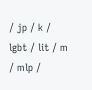/ jp / k / lgbt / lit / m / mlp /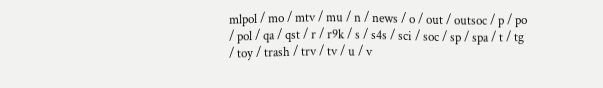mlpol / mo / mtv / mu / n / news / o / out / outsoc / p / po / pol / qa / qst / r / r9k / s / s4s / sci / soc / sp / spa / t / tg / toy / trash / trv / tv / u / v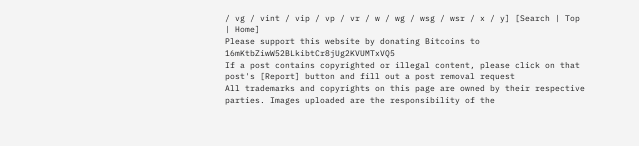/ vg / vint / vip / vp / vr / w / wg / wsg / wsr / x / y] [Search | Top | Home]
Please support this website by donating Bitcoins to 16mKtbZiwW52BLkibtCr8jUg2KVUMTxVQ5
If a post contains copyrighted or illegal content, please click on that post's [Report] button and fill out a post removal request
All trademarks and copyrights on this page are owned by their respective parties. Images uploaded are the responsibility of the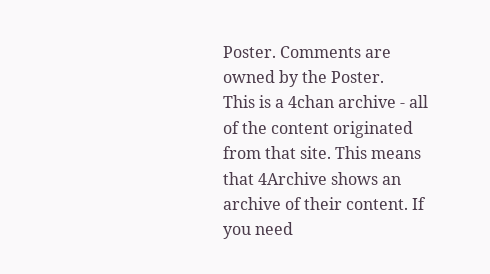Poster. Comments are owned by the Poster.
This is a 4chan archive - all of the content originated from that site. This means that 4Archive shows an archive of their content. If you need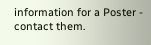information for a Poster - contact them.